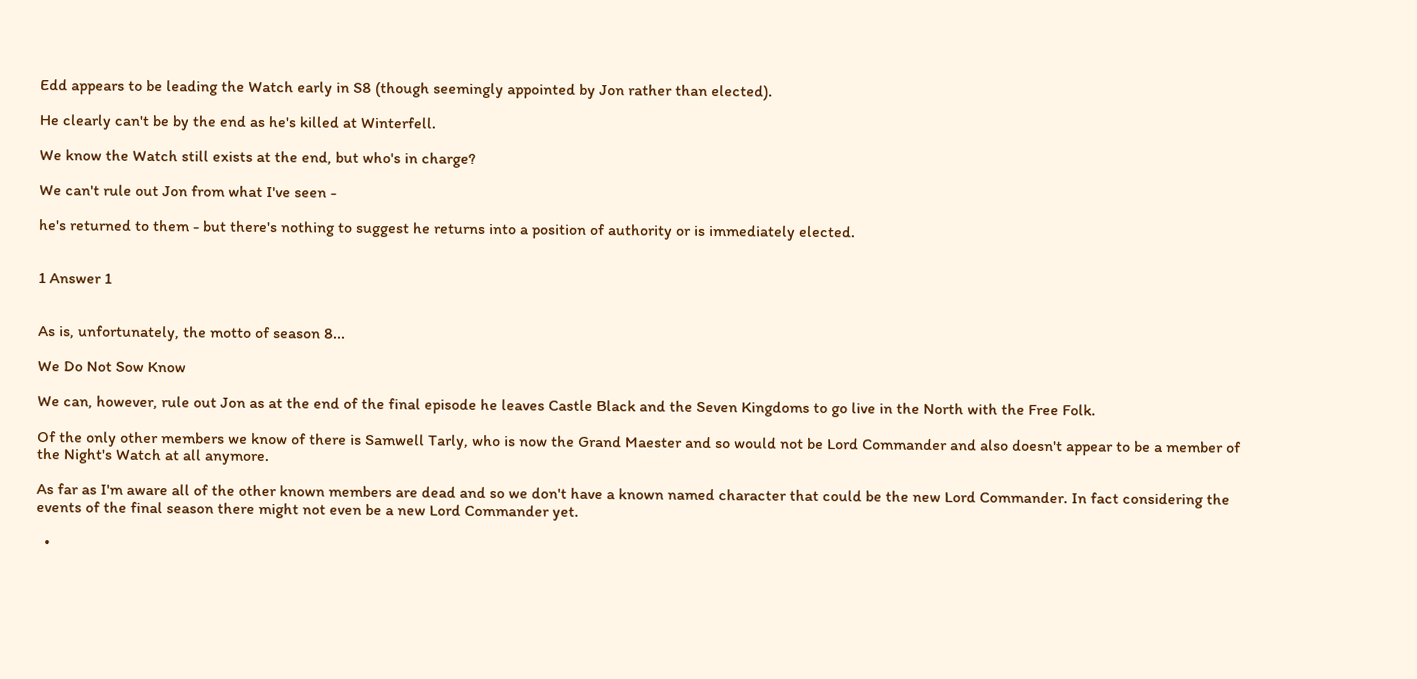Edd appears to be leading the Watch early in S8 (though seemingly appointed by Jon rather than elected).

He clearly can't be by the end as he's killed at Winterfell.

We know the Watch still exists at the end, but who's in charge?

We can't rule out Jon from what I've seen -

he's returned to them - but there's nothing to suggest he returns into a position of authority or is immediately elected.


1 Answer 1


As is, unfortunately, the motto of season 8...

We Do Not Sow Know

We can, however, rule out Jon as at the end of the final episode he leaves Castle Black and the Seven Kingdoms to go live in the North with the Free Folk.

Of the only other members we know of there is Samwell Tarly, who is now the Grand Maester and so would not be Lord Commander and also doesn't appear to be a member of the Night's Watch at all anymore.

As far as I'm aware all of the other known members are dead and so we don't have a known named character that could be the new Lord Commander. In fact considering the events of the final season there might not even be a new Lord Commander yet.

  •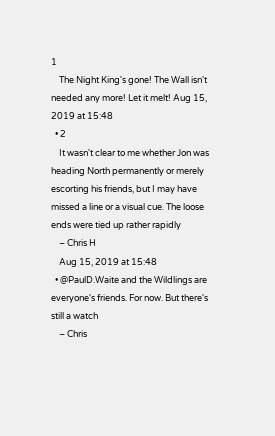1
    The Night King's gone! The Wall isn't needed any more! Let it melt! Aug 15, 2019 at 15:48
  • 2
    It wasn't clear to me whether Jon was heading North permanently or merely escorting his friends, but I may have missed a line or a visual cue. The loose ends were tied up rather rapidly
    – Chris H
    Aug 15, 2019 at 15:48
  • @PaulD.Waite and the Wildlings are everyone's friends. For now. But there's still a watch
    – Chris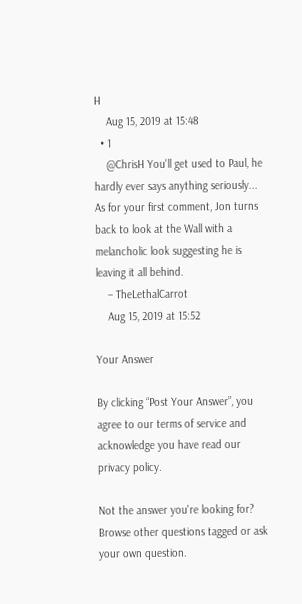H
    Aug 15, 2019 at 15:48
  • 1
    @ChrisH You'll get used to Paul, he hardly ever says anything seriously... As for your first comment, Jon turns back to look at the Wall with a melancholic look suggesting he is leaving it all behind.
    – TheLethalCarrot
    Aug 15, 2019 at 15:52

Your Answer

By clicking “Post Your Answer”, you agree to our terms of service and acknowledge you have read our privacy policy.

Not the answer you're looking for? Browse other questions tagged or ask your own question.